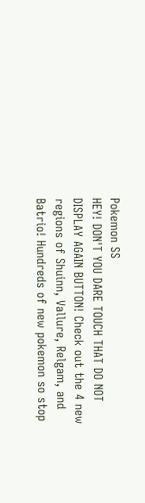Pokemon SS
HEY! DON'T YOU DARE TOUCH THAT DO NOT DISPLAY AGAIN BUTTON! Check out the 4 new regions of Shuinn, Vallure, Relgam, and Batrio! Hundreds of new pokemon so stop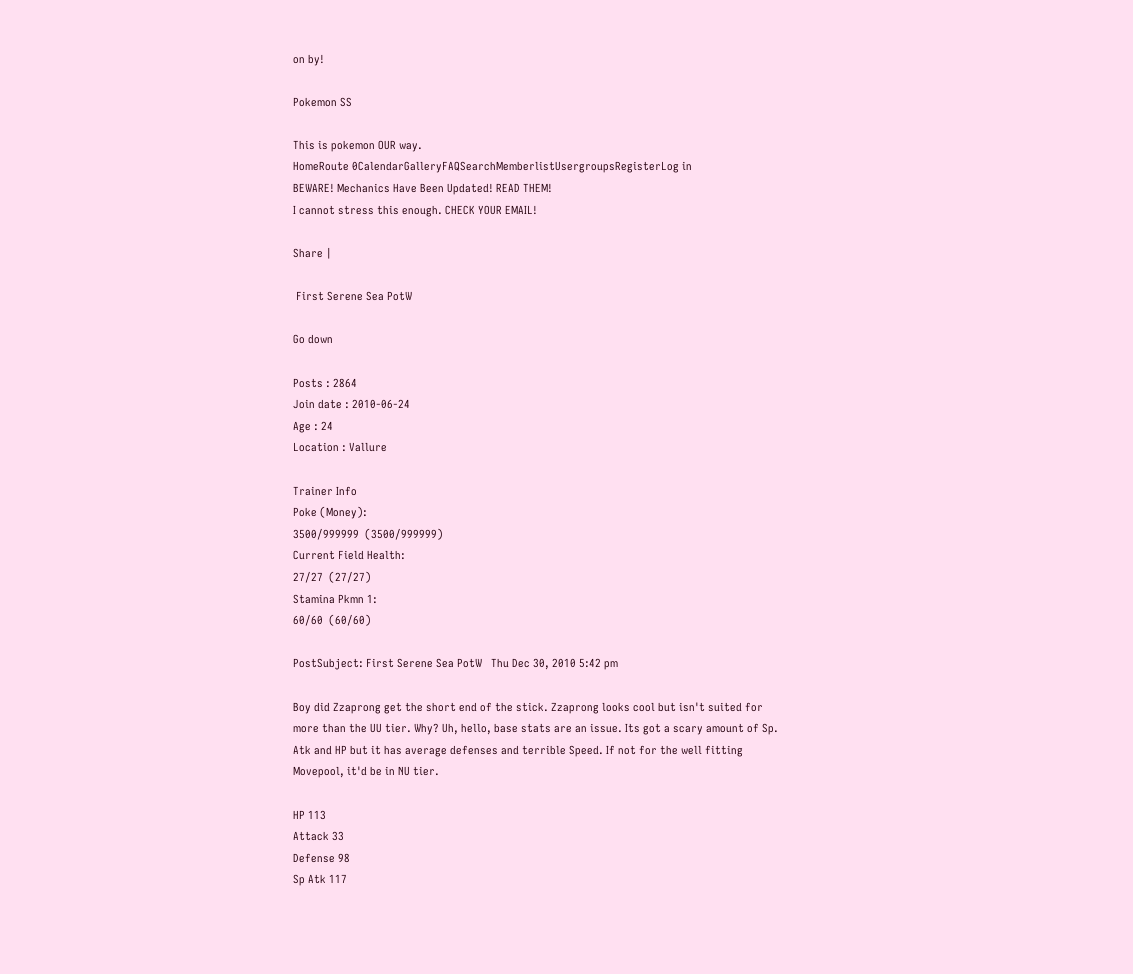on by!

Pokemon SS

This is pokemon OUR way.
HomeRoute 0CalendarGalleryFAQSearchMemberlistUsergroupsRegisterLog in
BEWARE! Mechanics Have Been Updated! READ THEM!
I cannot stress this enough. CHECK YOUR EMAIL!

Share |

 First Serene Sea PotW

Go down

Posts : 2864
Join date : 2010-06-24
Age : 24
Location : Vallure

Trainer Info
Poke (Money):
3500/999999  (3500/999999)
Current Field Health:
27/27  (27/27)
Stamina Pkmn 1:
60/60  (60/60)

PostSubject: First Serene Sea PotW   Thu Dec 30, 2010 5:42 pm

Boy did Zzaprong get the short end of the stick. Zzaprong looks cool but isn't suited for more than the UU tier. Why? Uh, hello, base stats are an issue. Its got a scary amount of Sp. Atk and HP but it has average defenses and terrible Speed. If not for the well fitting Movepool, it'd be in NU tier.

HP 113
Attack 33
Defense 98
Sp Atk 117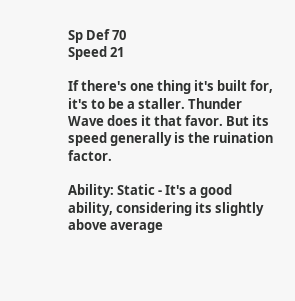Sp Def 70
Speed 21

If there's one thing it's built for, it's to be a staller. Thunder Wave does it that favor. But its speed generally is the ruination factor.

Ability: Static - It's a good ability, considering its slightly above average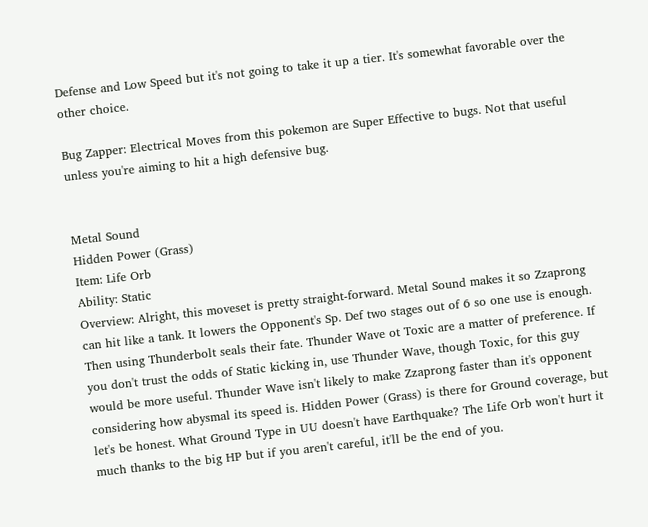Defense and Low Speed but it's not going to take it up a tier. It's somewhat favorable over the other choice.

Bug Zapper: Electrical Moves from this pokemon are Super Effective to bugs. Not that useful unless you're aiming to hit a high defensive bug.


Metal Sound
Hidden Power (Grass)
Item: Life Orb
Ability: Static
Overview: Alright, this moveset is pretty straight-forward. Metal Sound makes it so Zzaprong can hit like a tank. It lowers the Opponent's Sp. Def two stages out of 6 so one use is enough. Then using Thunderbolt seals their fate. Thunder Wave ot Toxic are a matter of preference. If you don't trust the odds of Static kicking in, use Thunder Wave, though Toxic, for this guy would be more useful. Thunder Wave isn't likely to make Zzaprong faster than it's opponent considering how abysmal its speed is. Hidden Power (Grass) is there for Ground coverage, but let's be honest. What Ground Type in UU doesn't have Earthquake? The Life Orb won't hurt it much thanks to the big HP but if you aren't careful, it'll be the end of you.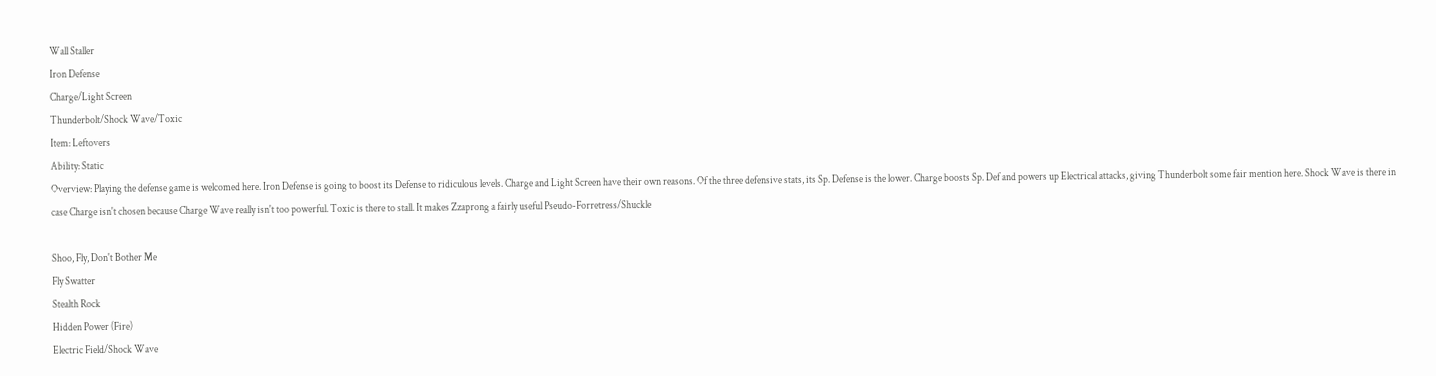Wall Staller
Iron Defense
Charge/Light Screen
Thunderbolt/Shock Wave/Toxic
Item: Leftovers
Ability: Static
Overview: Playing the defense game is welcomed here. Iron Defense is going to boost its Defense to ridiculous levels. Charge and Light Screen have their own reasons. Of the three defensive stats, its Sp. Defense is the lower. Charge boosts Sp. Def and powers up Electrical attacks, giving Thunderbolt some fair mention here. Shock Wave is there in case Charge isn't chosen because Charge Wave really isn't too powerful. Toxic is there to stall. It makes Zzaprong a fairly useful Pseudo-Forretress/Shuckle

Shoo, Fly, Don't Bother Me
Fly Swatter
Stealth Rock
Hidden Power (Fire)
Electric Field/Shock Wave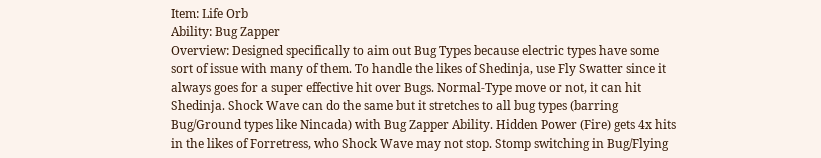Item: Life Orb
Ability: Bug Zapper
Overview: Designed specifically to aim out Bug Types because electric types have some sort of issue with many of them. To handle the likes of Shedinja, use Fly Swatter since it always goes for a super effective hit over Bugs. Normal-Type move or not, it can hit Shedinja. Shock Wave can do the same but it stretches to all bug types (barring Bug/Ground types like Nincada) with Bug Zapper Ability. Hidden Power (Fire) gets 4x hits in the likes of Forretress, who Shock Wave may not stop. Stomp switching in Bug/Flying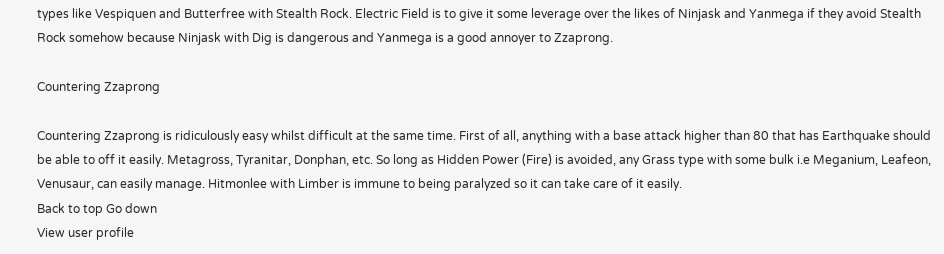types like Vespiquen and Butterfree with Stealth Rock. Electric Field is to give it some leverage over the likes of Ninjask and Yanmega if they avoid Stealth Rock somehow because Ninjask with Dig is dangerous and Yanmega is a good annoyer to Zzaprong.

Countering Zzaprong

Countering Zzaprong is ridiculously easy whilst difficult at the same time. First of all, anything with a base attack higher than 80 that has Earthquake should be able to off it easily. Metagross, Tyranitar, Donphan, etc. So long as Hidden Power (Fire) is avoided, any Grass type with some bulk i.e Meganium, Leafeon, Venusaur, can easily manage. Hitmonlee with Limber is immune to being paralyzed so it can take care of it easily.
Back to top Go down
View user profile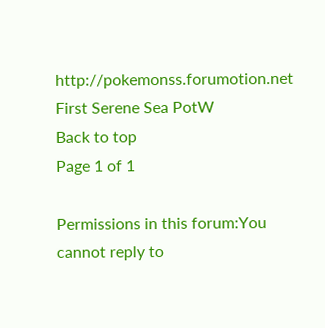http://pokemonss.forumotion.net
First Serene Sea PotW
Back to top
Page 1 of 1

Permissions in this forum:You cannot reply to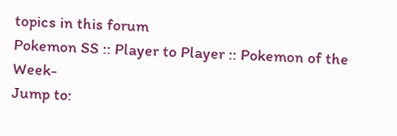topics in this forum
Pokemon SS :: Player to Player :: Pokemon of the Week-
Jump to: